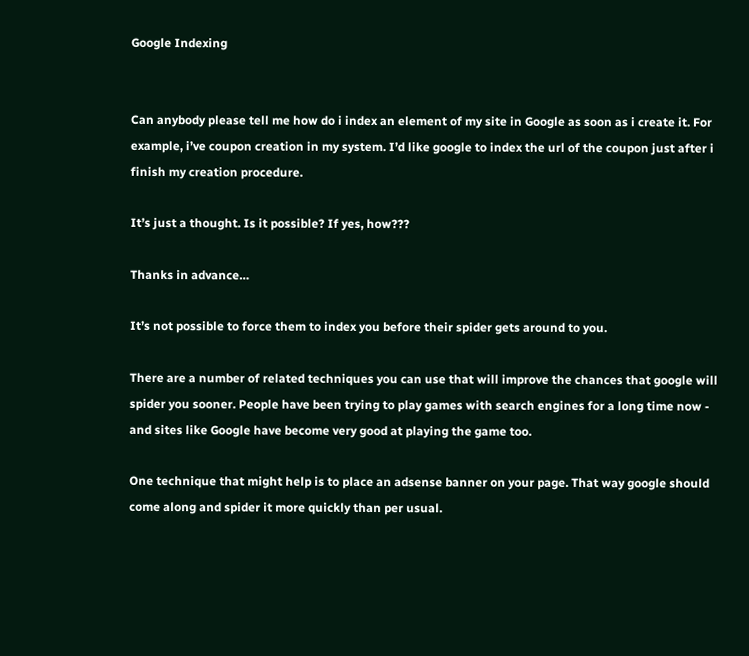Google Indexing


Can anybody please tell me how do i index an element of my site in Google as soon as i create it. For example, i’ve coupon creation in my system. I’d like google to index the url of the coupon just after i finish my creation procedure.

It’s just a thought. Is it possible? If yes, how???

Thanks in advance…

It’s not possible to force them to index you before their spider gets around to you.

There are a number of related techniques you can use that will improve the chances that google will spider you sooner. People have been trying to play games with search engines for a long time now - and sites like Google have become very good at playing the game too.

One technique that might help is to place an adsense banner on your page. That way google should come along and spider it more quickly than per usual.